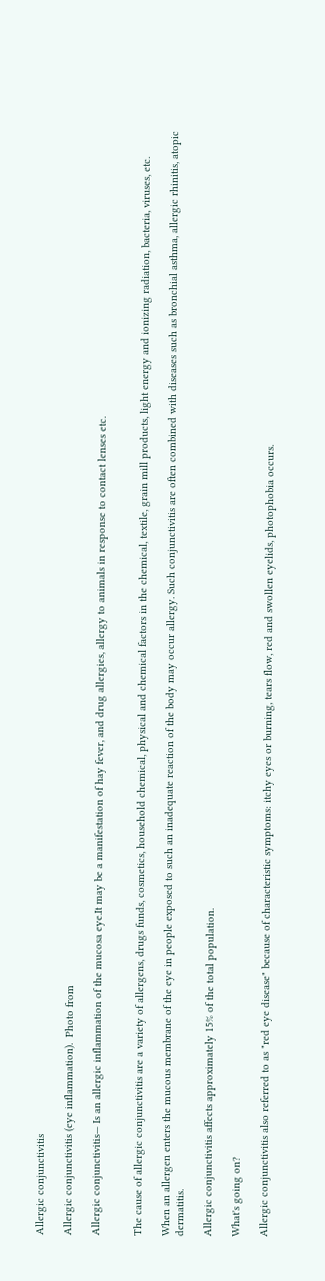Allergic conjunctivitis

Allergic conjunctivitis (eye inflammation).  Photo from

Allergic conjunctivitis— Is an allergic inflammation of the mucosa eye.It may be a manifestation of hay fever, and drug allergies, allergy to animals in response to contact lenses etc.


The cause of allergic conjunctivitis are a variety of allergens, drugs funds, cosmetics, household chemical, physical and chemical factors in the chemical, textile, grain mill products, light energy and ionizing radiation, bacteria, viruses, etc.

When an allergen enters the mucous membrane of the eye in people exposed to such an inadequate reaction of the body may occur allergy. Such conjunctivitis are often combined with diseases such as bronchial asthma, allergic rhinitis, atopic dermatitis.

Allergic conjunctivitis affects approximately 15% of the total population.

What's going on?

Allergic conjunctivitis also referred to as "red eye disease" because of characteristic symptoms: itchy eyes or burning, tears flow, red and swollen eyelids, photophobia occurs.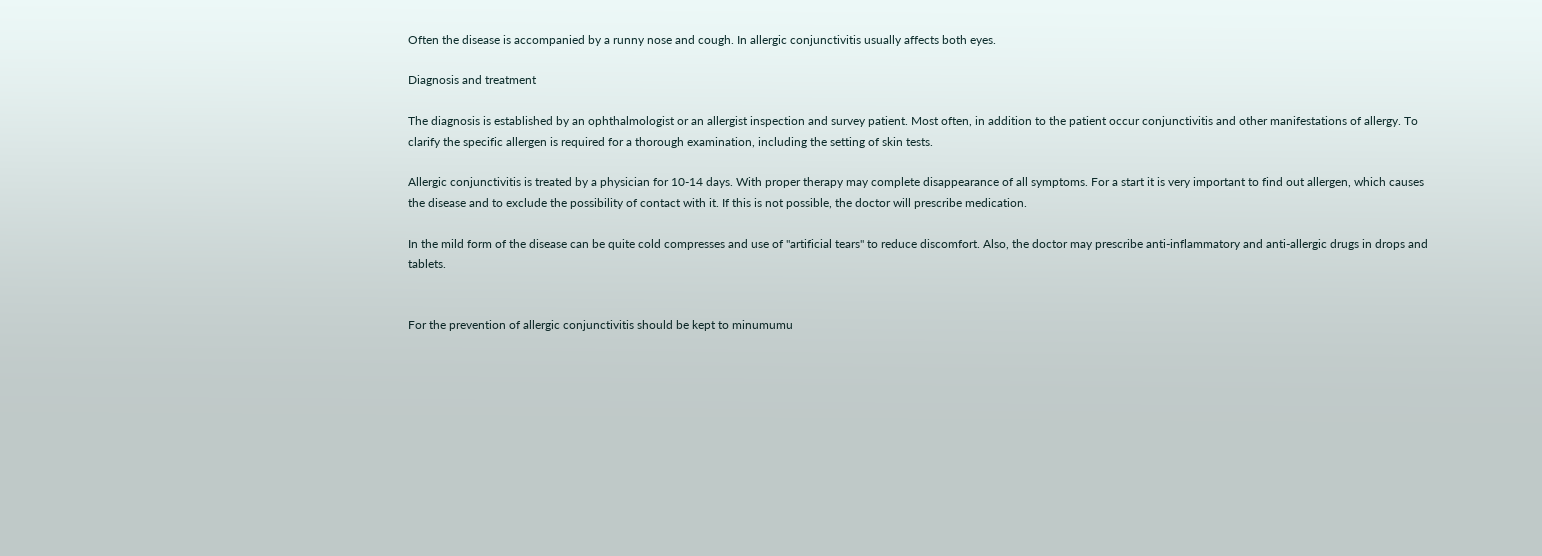Often the disease is accompanied by a runny nose and cough. In allergic conjunctivitis usually affects both eyes.

Diagnosis and treatment

The diagnosis is established by an ophthalmologist or an allergist inspection and survey patient. Most often, in addition to the patient occur conjunctivitis and other manifestations of allergy. To clarify the specific allergen is required for a thorough examination, including the setting of skin tests.

Allergic conjunctivitis is treated by a physician for 10-14 days. With proper therapy may complete disappearance of all symptoms. For a start it is very important to find out allergen, which causes the disease and to exclude the possibility of contact with it. If this is not possible, the doctor will prescribe medication.

In the mild form of the disease can be quite cold compresses and use of "artificial tears" to reduce discomfort. Also, the doctor may prescribe anti-inflammatory and anti-allergic drugs in drops and tablets.


For the prevention of allergic conjunctivitis should be kept to minumumu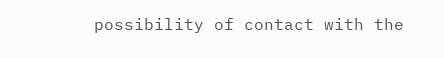possibility of contact with the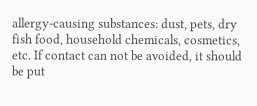allergy-causing substances: dust, pets, dry fish food, household chemicals, cosmetics, etc. If contact can not be avoided, it should be put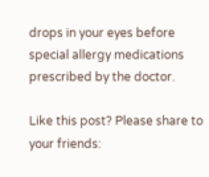drops in your eyes before special allergy medications prescribed by the doctor.

Like this post? Please share to your friends: